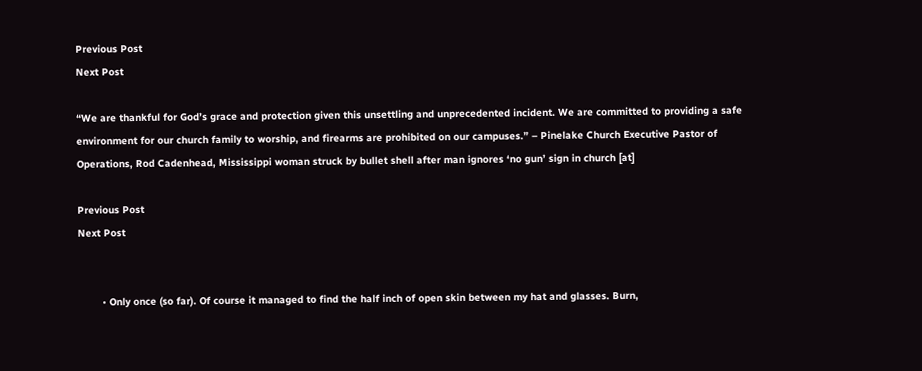Previous Post
Next Post

“We are thankful for God’s grace and protection given this unsettling and unprecedented incident. We are committed to providing a safe environment for our church family to worship, and firearms are prohibited on our campuses.” – Pinelake Church Executive Pastor of Operations, Rod Cadenhead, Mississippi woman struck by bullet shell after man ignores ‘no gun’ sign in church [at]

Previous Post
Next Post


        • Only once (so far). Of course it managed to find the half inch of open skin between my hat and glasses. Burn,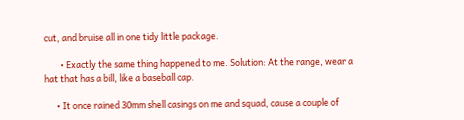cut, and bruise all in one tidy little package.

        • Exactly the same thing happened to me. Solution: At the range, wear a hat that has a bill, like a baseball cap.

      • It once rained 30mm shell casings on me and squad, cause a couple of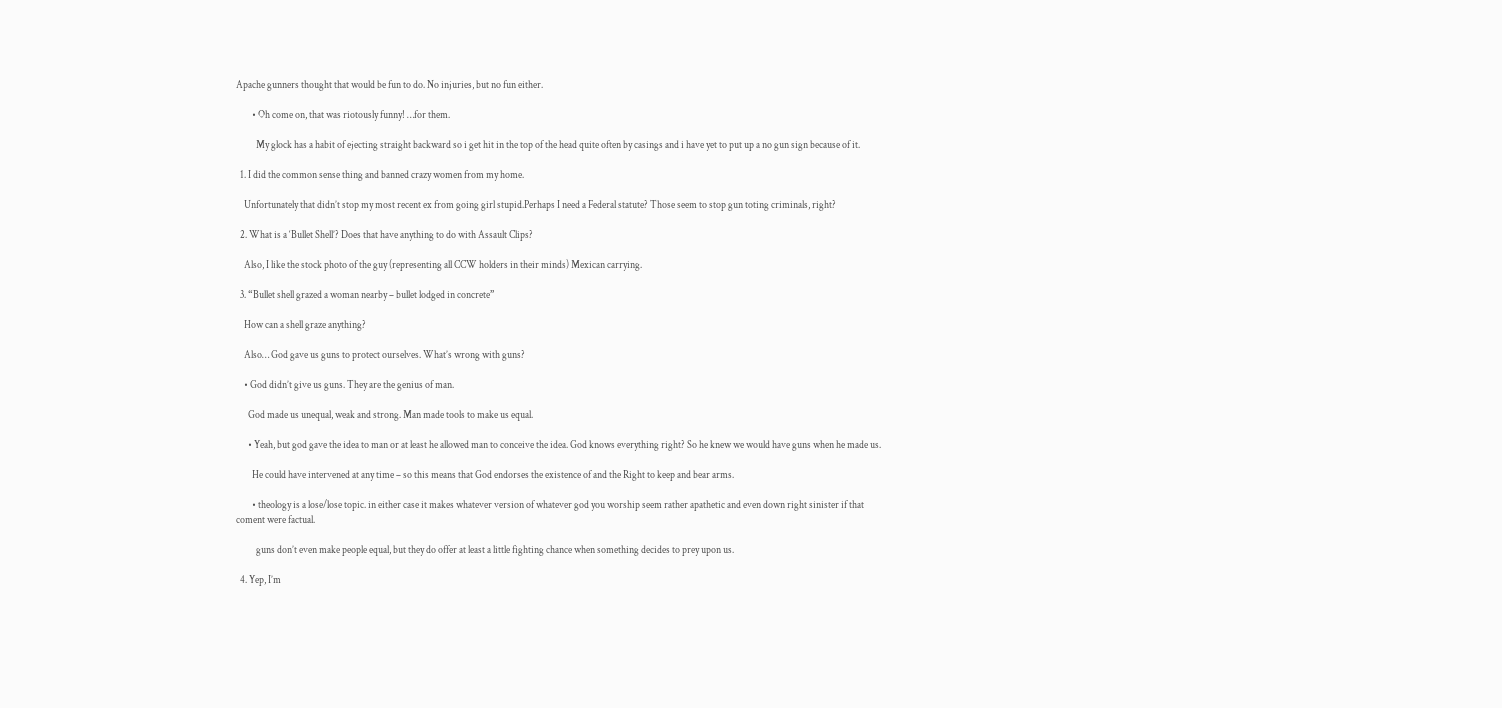Apache gunners thought that would be fun to do. No injuries, but no fun either.

        • Oh come on, that was riotously funny! …for them.

          My glock has a habit of ejecting straight backward so i get hit in the top of the head quite often by casings and i have yet to put up a no gun sign because of it.

  1. I did the common sense thing and banned crazy women from my home.

    Unfortunately that didn’t stop my most recent ex from going girl stupid.Perhaps I need a Federal statute? Those seem to stop gun toting criminals, right?

  2. What is a ‘Bullet Shell’? Does that have anything to do with Assault Clips?

    Also, I like the stock photo of the guy (representing all CCW holders in their minds) Mexican carrying.

  3. “Bullet shell grazed a woman nearby – bullet lodged in concrete”

    How can a shell graze anything?

    Also… God gave us guns to protect ourselves. What’s wrong with guns?

    • God didn’t give us guns. They are the genius of man.

      God made us unequal, weak and strong. Man made tools to make us equal.

      • Yeah, but god gave the idea to man or at least he allowed man to conceive the idea. God knows everything right? So he knew we would have guns when he made us.

        He could have intervened at any time – so this means that God endorses the existence of and the Right to keep and bear arms.

        • theology is a lose/lose topic. in either case it makes whatever version of whatever god you worship seem rather apathetic and even down right sinister if that coment were factual.

          guns don’t even make people equal, but they do offer at least a little fighting chance when something decides to prey upon us.

  4. Yep, I’m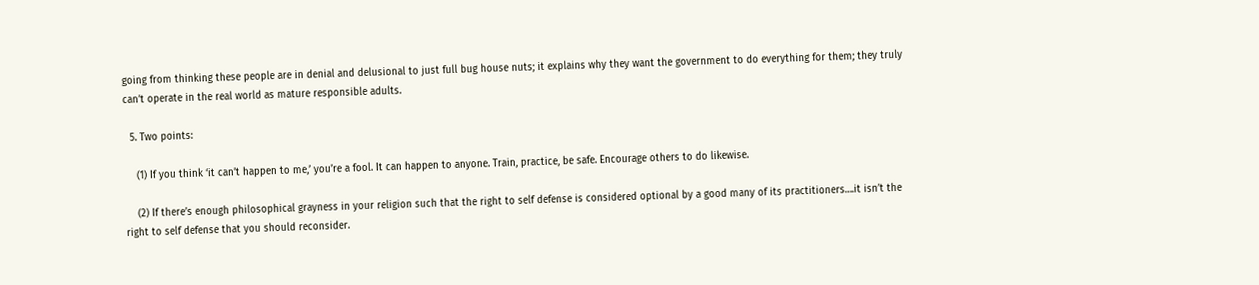going from thinking these people are in denial and delusional to just full bug house nuts; it explains why they want the government to do everything for them; they truly can’t operate in the real world as mature responsible adults.

  5. Two points:

    (1) If you think ‘it can’t happen to me,’ you’re a fool. It can happen to anyone. Train, practice, be safe. Encourage others to do likewise.

    (2) If there’s enough philosophical grayness in your religion such that the right to self defense is considered optional by a good many of its practitioners….it isn’t the right to self defense that you should reconsider.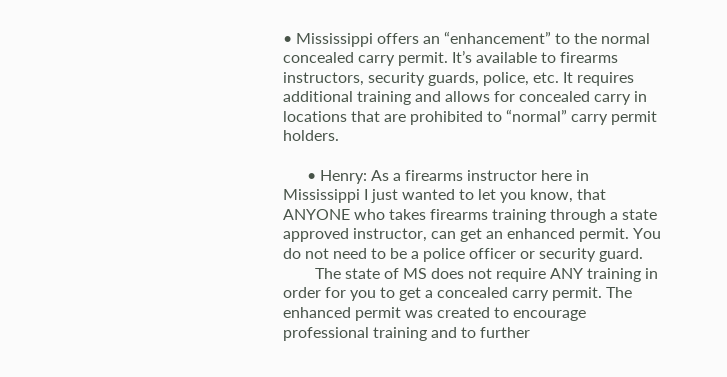• Mississippi offers an “enhancement” to the normal concealed carry permit. It’s available to firearms instructors, security guards, police, etc. It requires additional training and allows for concealed carry in locations that are prohibited to “normal” carry permit holders.

      • Henry: As a firearms instructor here in Mississippi I just wanted to let you know, that ANYONE who takes firearms training through a state approved instructor, can get an enhanced permit. You do not need to be a police officer or security guard.
        The state of MS does not require ANY training in order for you to get a concealed carry permit. The enhanced permit was created to encourage professional training and to further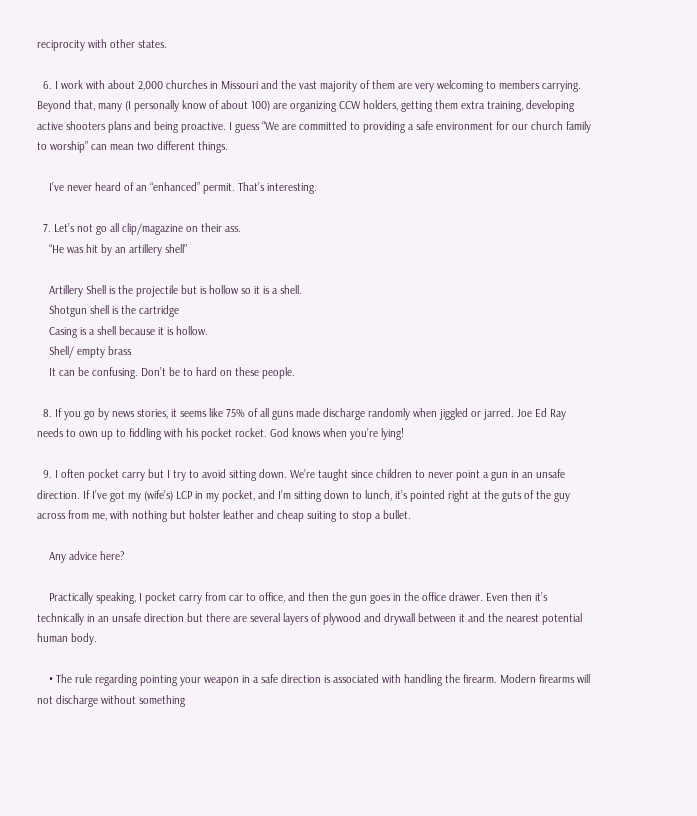reciprocity with other states.

  6. I work with about 2,000 churches in Missouri and the vast majority of them are very welcoming to members carrying. Beyond that, many (I personally know of about 100) are organizing CCW holders, getting them extra training, developing active shooters plans and being proactive. I guess “We are committed to providing a safe environment for our church family to worship” can mean two different things.

    I’ve never heard of an “enhanced” permit. That’s interesting.

  7. Let’s not go all clip/magazine on their ass.
    “He was hit by an artillery shell”

    Artillery Shell is the projectile but is hollow so it is a shell.
    Shotgun shell is the cartridge
    Casing is a shell because it is hollow.
    Shell/ empty brass
    It can be confusing. Don’t be to hard on these people.

  8. If you go by news stories, it seems like 75% of all guns made discharge randomly when jiggled or jarred. Joe Ed Ray needs to own up to fiddling with his pocket rocket. God knows when you’re lying!

  9. I often pocket carry but I try to avoid sitting down. We’re taught since children to never point a gun in an unsafe direction. If I’ve got my (wife’s) LCP in my pocket, and I’m sitting down to lunch, it’s pointed right at the guts of the guy across from me, with nothing but holster leather and cheap suiting to stop a bullet.

    Any advice here?

    Practically speaking, I pocket carry from car to office, and then the gun goes in the office drawer. Even then it’s technically in an unsafe direction but there are several layers of plywood and drywall between it and the nearest potential human body.

    • The rule regarding pointing your weapon in a safe direction is associated with handling the firearm. Modern firearms will not discharge without something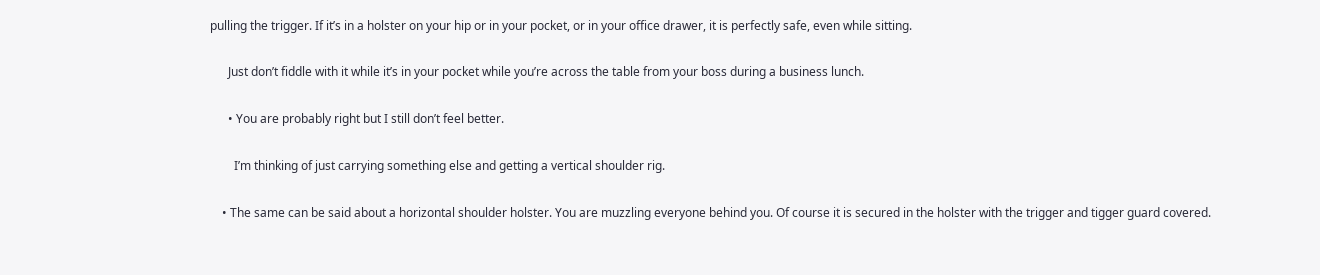pulling the trigger. If it’s in a holster on your hip or in your pocket, or in your office drawer, it is perfectly safe, even while sitting.

      Just don’t fiddle with it while it’s in your pocket while you’re across the table from your boss during a business lunch.

      • You are probably right but I still don’t feel better.

        I’m thinking of just carrying something else and getting a vertical shoulder rig.

    • The same can be said about a horizontal shoulder holster. You are muzzling everyone behind you. Of course it is secured in the holster with the trigger and tigger guard covered.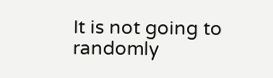It is not going to randomly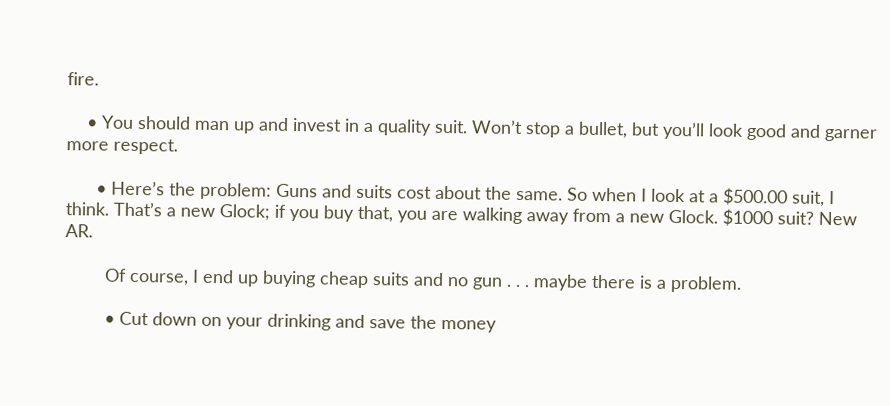fire.

    • You should man up and invest in a quality suit. Won’t stop a bullet, but you’ll look good and garner more respect.

      • Here’s the problem: Guns and suits cost about the same. So when I look at a $500.00 suit, I think. That’s a new Glock; if you buy that, you are walking away from a new Glock. $1000 suit? New AR.

        Of course, I end up buying cheap suits and no gun . . . maybe there is a problem.

        • Cut down on your drinking and save the money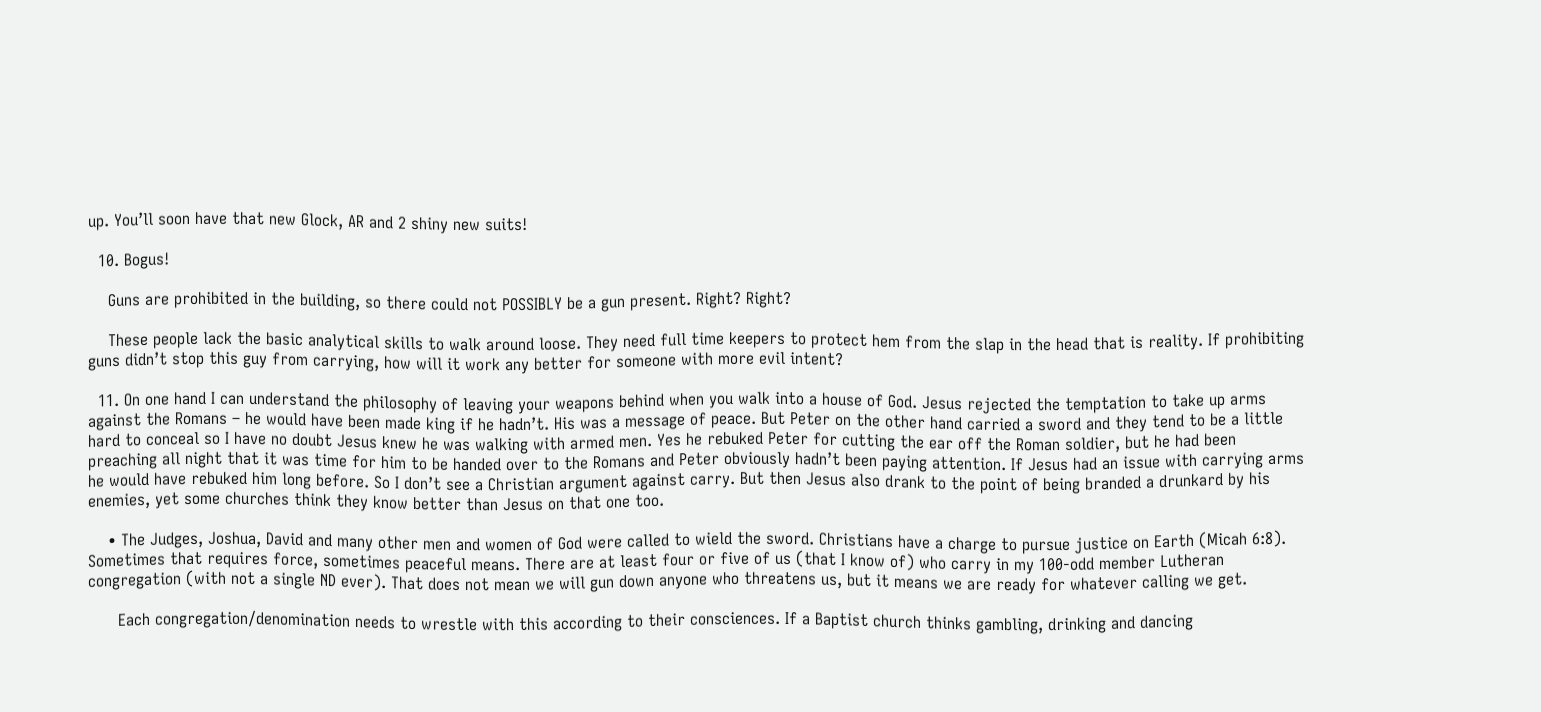up. You’ll soon have that new Glock, AR and 2 shiny new suits!

  10. Bogus!

    Guns are prohibited in the building, so there could not POSSIBLY be a gun present. Right? Right?

    These people lack the basic analytical skills to walk around loose. They need full time keepers to protect hem from the slap in the head that is reality. If prohibiting guns didn’t stop this guy from carrying, how will it work any better for someone with more evil intent?

  11. On one hand I can understand the philosophy of leaving your weapons behind when you walk into a house of God. Jesus rejected the temptation to take up arms against the Romans – he would have been made king if he hadn’t. His was a message of peace. But Peter on the other hand carried a sword and they tend to be a little hard to conceal so I have no doubt Jesus knew he was walking with armed men. Yes he rebuked Peter for cutting the ear off the Roman soldier, but he had been preaching all night that it was time for him to be handed over to the Romans and Peter obviously hadn’t been paying attention. If Jesus had an issue with carrying arms he would have rebuked him long before. So I don’t see a Christian argument against carry. But then Jesus also drank to the point of being branded a drunkard by his enemies, yet some churches think they know better than Jesus on that one too.

    • The Judges, Joshua, David and many other men and women of God were called to wield the sword. Christians have a charge to pursue justice on Earth (Micah 6:8). Sometimes that requires force, sometimes peaceful means. There are at least four or five of us (that I know of) who carry in my 100-odd member Lutheran congregation (with not a single ND ever). That does not mean we will gun down anyone who threatens us, but it means we are ready for whatever calling we get.

      Each congregation/denomination needs to wrestle with this according to their consciences. If a Baptist church thinks gambling, drinking and dancing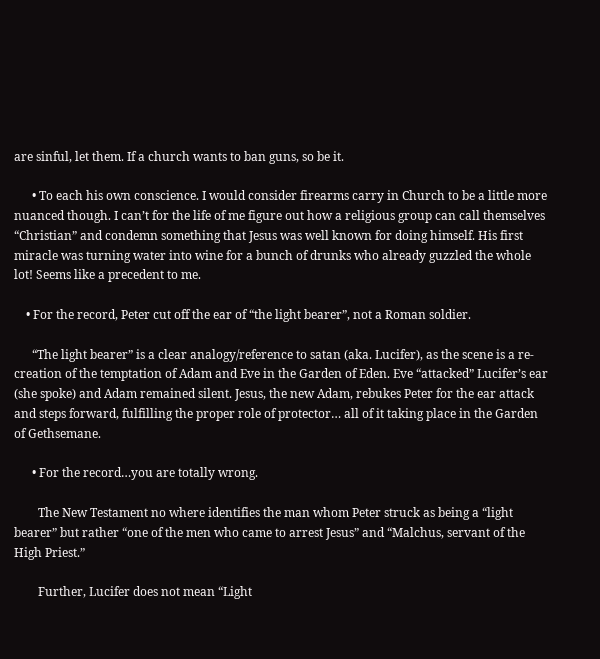are sinful, let them. If a church wants to ban guns, so be it.

      • To each his own conscience. I would consider firearms carry in Church to be a little more nuanced though. I can’t for the life of me figure out how a religious group can call themselves “Christian” and condemn something that Jesus was well known for doing himself. His first miracle was turning water into wine for a bunch of drunks who already guzzled the whole lot! Seems like a precedent to me.

    • For the record, Peter cut off the ear of “the light bearer”, not a Roman soldier.

      “The light bearer” is a clear analogy/reference to satan (aka. Lucifer), as the scene is a re-creation of the temptation of Adam and Eve in the Garden of Eden. Eve “attacked” Lucifer’s ear (she spoke) and Adam remained silent. Jesus, the new Adam, rebukes Peter for the ear attack and steps forward, fulfilling the proper role of protector… all of it taking place in the Garden of Gethsemane.

      • For the record…you are totally wrong.

        The New Testament no where identifies the man whom Peter struck as being a “light bearer” but rather “one of the men who came to arrest Jesus” and “Malchus, servant of the High Priest.”

        Further, Lucifer does not mean “Light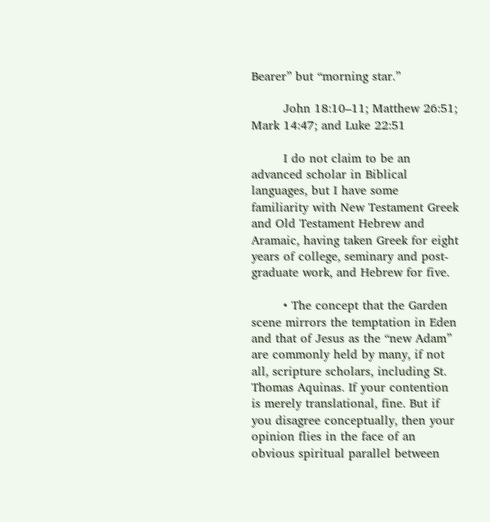Bearer” but “morning star.”

        John 18:10–11; Matthew 26:51; Mark 14:47; and Luke 22:51

        I do not claim to be an advanced scholar in Biblical languages, but I have some familiarity with New Testament Greek and Old Testament Hebrew and Aramaic, having taken Greek for eight years of college, seminary and post-graduate work, and Hebrew for five.

        • The concept that the Garden scene mirrors the temptation in Eden and that of Jesus as the “new Adam” are commonly held by many, if not all, scripture scholars, including St. Thomas Aquinas. If your contention is merely translational, fine. But if you disagree conceptually, then your opinion flies in the face of an obvious spiritual parallel between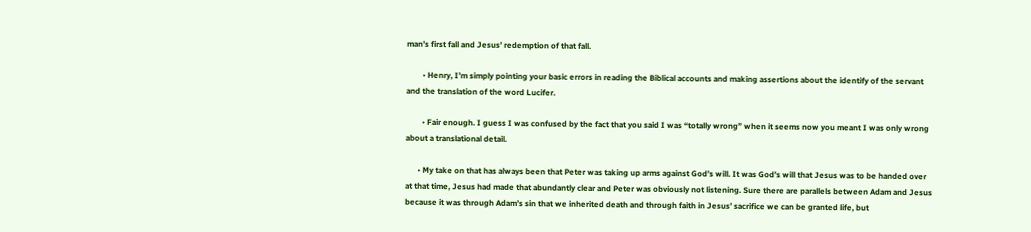man’s first fall and Jesus’ redemption of that fall.

        • Henry, I’m simply pointing your basic errors in reading the Biblical accounts and making assertions about the identify of the servant and the translation of the word Lucifer.

        • Fair enough. I guess I was confused by the fact that you said I was “totally wrong” when it seems now you meant I was only wrong about a translational detail.

      • My take on that has always been that Peter was taking up arms against God’s will. It was God’s will that Jesus was to be handed over at that time, Jesus had made that abundantly clear and Peter was obviously not listening. Sure there are parallels between Adam and Jesus because it was through Adam’s sin that we inherited death and through faith in Jesus’ sacrifice we can be granted life, but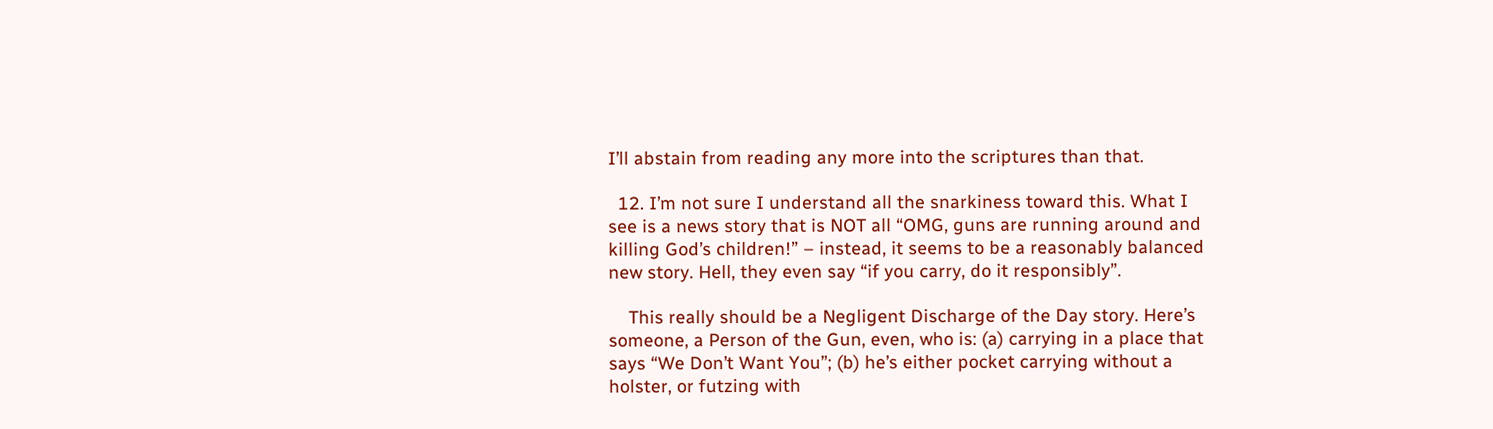I’ll abstain from reading any more into the scriptures than that.

  12. I’m not sure I understand all the snarkiness toward this. What I see is a news story that is NOT all “OMG, guns are running around and killing God’s children!” – instead, it seems to be a reasonably balanced new story. Hell, they even say “if you carry, do it responsibly”.

    This really should be a Negligent Discharge of the Day story. Here’s someone, a Person of the Gun, even, who is: (a) carrying in a place that says “We Don’t Want You”; (b) he’s either pocket carrying without a holster, or futzing with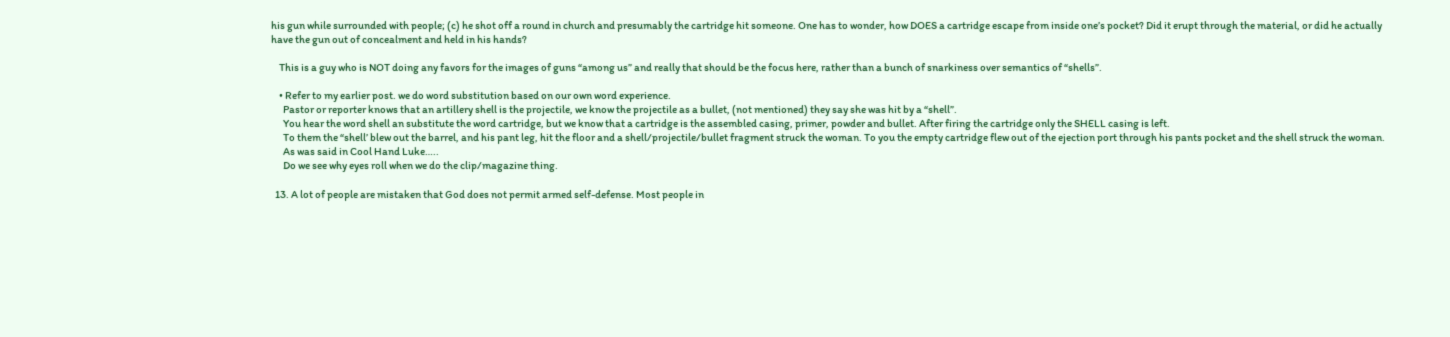his gun while surrounded with people; (c) he shot off a round in church and presumably the cartridge hit someone. One has to wonder, how DOES a cartridge escape from inside one’s pocket? Did it erupt through the material, or did he actually have the gun out of concealment and held in his hands?

    This is a guy who is NOT doing any favors for the images of guns “among us” and really that should be the focus here, rather than a bunch of snarkiness over semantics of “shells”.

    • Refer to my earlier post. we do word substitution based on our own word experience.
      Pastor or reporter knows that an artillery shell is the projectile, we know the projectile as a bullet, (not mentioned) they say she was hit by a “shell”.
      You hear the word shell an substitute the word cartridge, but we know that a cartridge is the assembled casing, primer, powder and bullet. After firing the cartridge only the SHELL casing is left.
      To them the “shell’ blew out the barrel, and his pant leg, hit the floor and a shell/projectile/bullet fragment struck the woman. To you the empty cartridge flew out of the ejection port through his pants pocket and the shell struck the woman.
      As was said in Cool Hand Luke…..
      Do we see why eyes roll when we do the clip/magazine thing.

  13. A lot of people are mistaken that God does not permit armed self-defense. Most people in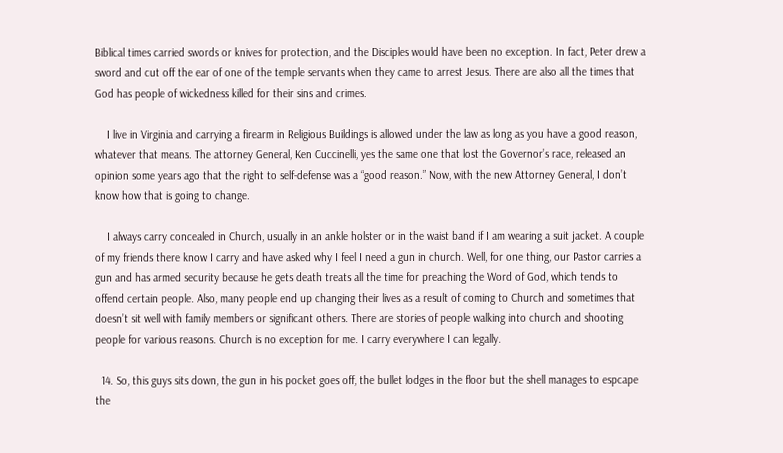Biblical times carried swords or knives for protection, and the Disciples would have been no exception. In fact, Peter drew a sword and cut off the ear of one of the temple servants when they came to arrest Jesus. There are also all the times that God has people of wickedness killed for their sins and crimes.

    I live in Virginia and carrying a firearm in Religious Buildings is allowed under the law as long as you have a good reason, whatever that means. The attorney General, Ken Cuccinelli, yes the same one that lost the Governor’s race, released an opinion some years ago that the right to self-defense was a “good reason.” Now, with the new Attorney General, I don’t know how that is going to change.

    I always carry concealed in Church, usually in an ankle holster or in the waist band if I am wearing a suit jacket. A couple of my friends there know I carry and have asked why I feel I need a gun in church. Well, for one thing, our Pastor carries a gun and has armed security because he gets death treats all the time for preaching the Word of God, which tends to offend certain people. Also, many people end up changing their lives as a result of coming to Church and sometimes that doesn’t sit well with family members or significant others. There are stories of people walking into church and shooting people for various reasons. Church is no exception for me. I carry everywhere I can legally.

  14. So, this guys sits down, the gun in his pocket goes off, the bullet lodges in the floor but the shell manages to espcape the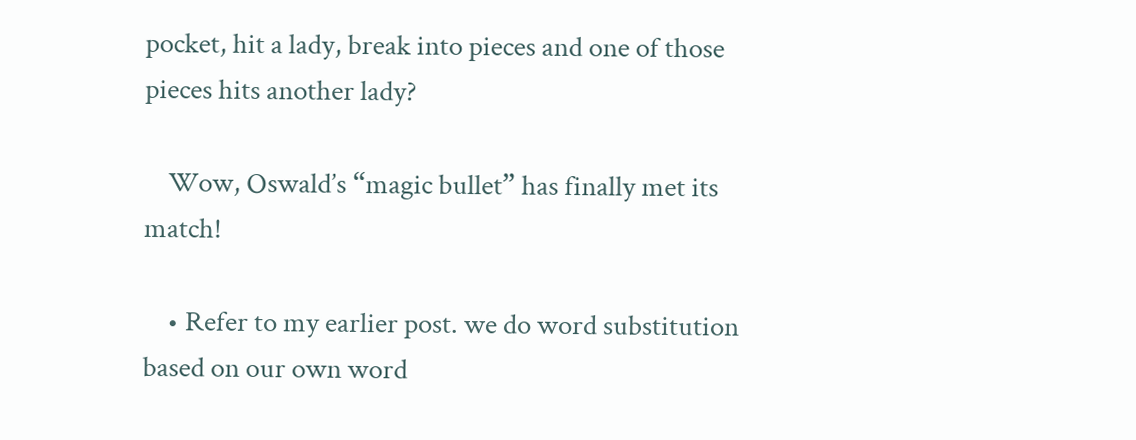pocket, hit a lady, break into pieces and one of those pieces hits another lady?

    Wow, Oswald’s “magic bullet” has finally met its match!

    • Refer to my earlier post. we do word substitution based on our own word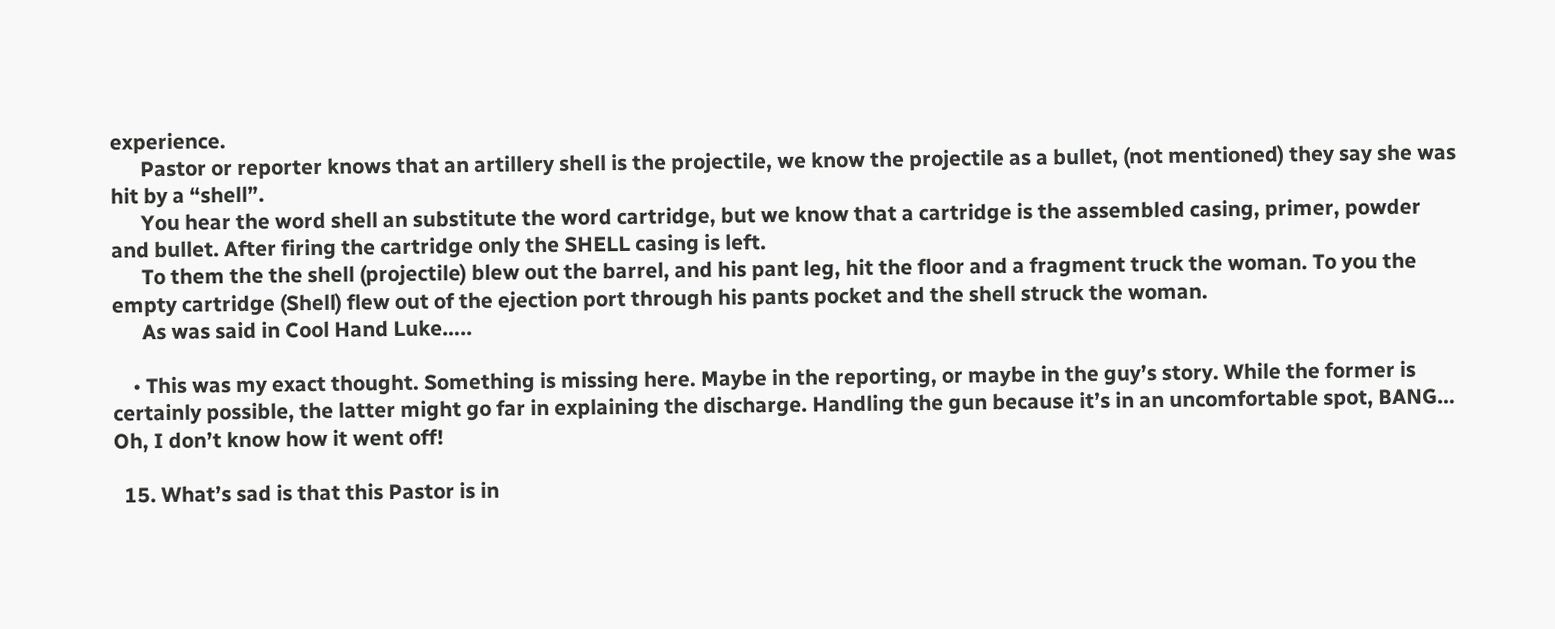experience.
      Pastor or reporter knows that an artillery shell is the projectile, we know the projectile as a bullet, (not mentioned) they say she was hit by a “shell”.
      You hear the word shell an substitute the word cartridge, but we know that a cartridge is the assembled casing, primer, powder and bullet. After firing the cartridge only the SHELL casing is left.
      To them the the shell (projectile) blew out the barrel, and his pant leg, hit the floor and a fragment truck the woman. To you the empty cartridge (Shell) flew out of the ejection port through his pants pocket and the shell struck the woman.
      As was said in Cool Hand Luke…..

    • This was my exact thought. Something is missing here. Maybe in the reporting, or maybe in the guy’s story. While the former is certainly possible, the latter might go far in explaining the discharge. Handling the gun because it’s in an uncomfortable spot, BANG… Oh, I don’t know how it went off!

  15. What’s sad is that this Pastor is in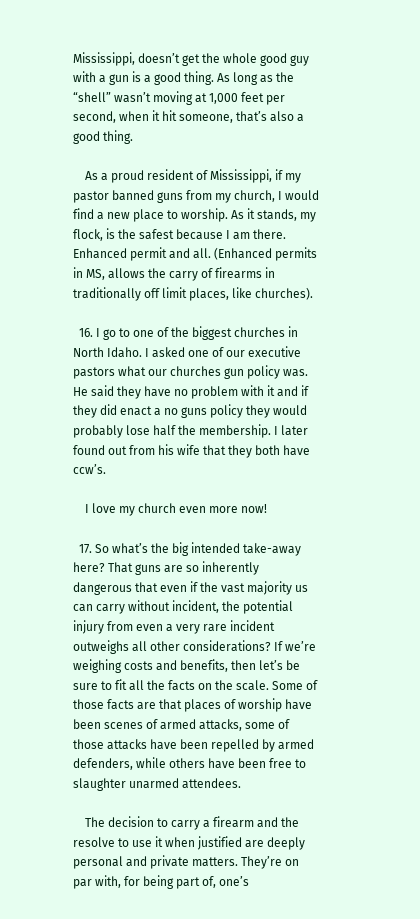Mississippi, doesn’t get the whole good guy with a gun is a good thing. As long as the “shell” wasn’t moving at 1,000 feet per second, when it hit someone, that’s also a good thing.

    As a proud resident of Mississippi, if my pastor banned guns from my church, I would find a new place to worship. As it stands, my flock, is the safest because I am there. Enhanced permit and all. (Enhanced permits in MS, allows the carry of firearms in traditionally off limit places, like churches).

  16. I go to one of the biggest churches in North Idaho. I asked one of our executive pastors what our churches gun policy was. He said they have no problem with it and if they did enact a no guns policy they would probably lose half the membership. I later found out from his wife that they both have ccw’s.

    I love my church even more now!

  17. So what’s the big intended take-away here? That guns are so inherently dangerous that even if the vast majority us can carry without incident, the potential injury from even a very rare incident outweighs all other considerations? If we’re weighing costs and benefits, then let’s be sure to fit all the facts on the scale. Some of those facts are that places of worship have been scenes of armed attacks, some of those attacks have been repelled by armed defenders, while others have been free to slaughter unarmed attendees.

    The decision to carry a firearm and the resolve to use it when justified are deeply personal and private matters. They’re on par with, for being part of, one’s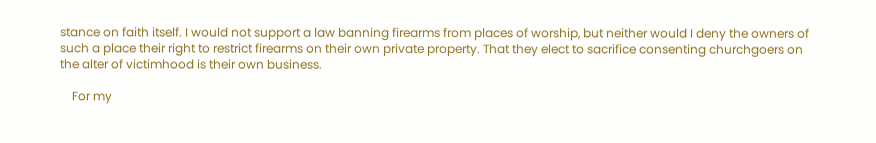stance on faith itself. I would not support a law banning firearms from places of worship, but neither would I deny the owners of such a place their right to restrict firearms on their own private property. That they elect to sacrifice consenting churchgoers on the alter of victimhood is their own business.

    For my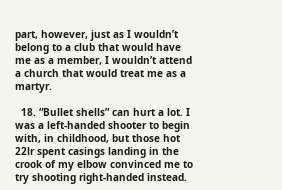part, however, just as I wouldn’t belong to a club that would have me as a member, I wouldn’t attend a church that would treat me as a martyr.

  18. “Bullet shells” can hurt a lot. I was a left-handed shooter to begin with, in childhood, but those hot 22lr spent casings landing in the crook of my elbow convinced me to try shooting right-handed instead.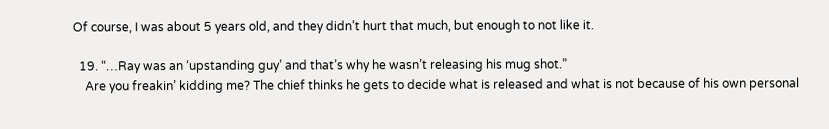Of course, I was about 5 years old, and they didn’t hurt that much, but enough to not like it.

  19. “…Ray was an ‘upstanding guy’ and that’s why he wasn’t releasing his mug shot.”
    Are you freakin’ kidding me? The chief thinks he gets to decide what is released and what is not because of his own personal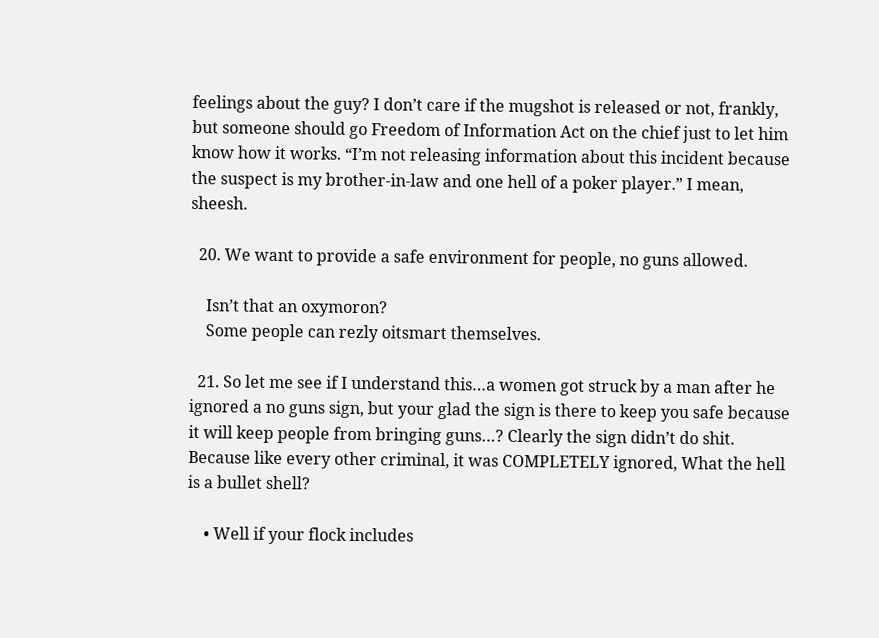feelings about the guy? I don’t care if the mugshot is released or not, frankly, but someone should go Freedom of Information Act on the chief just to let him know how it works. “I’m not releasing information about this incident because the suspect is my brother-in-law and one hell of a poker player.” I mean, sheesh.

  20. We want to provide a safe environment for people, no guns allowed.

    Isn’t that an oxymoron?
    Some people can rezly oitsmart themselves.

  21. So let me see if I understand this…a women got struck by a man after he ignored a no guns sign, but your glad the sign is there to keep you safe because it will keep people from bringing guns…? Clearly the sign didn’t do shit. Because like every other criminal, it was COMPLETELY ignored, What the hell is a bullet shell?

    • Well if your flock includes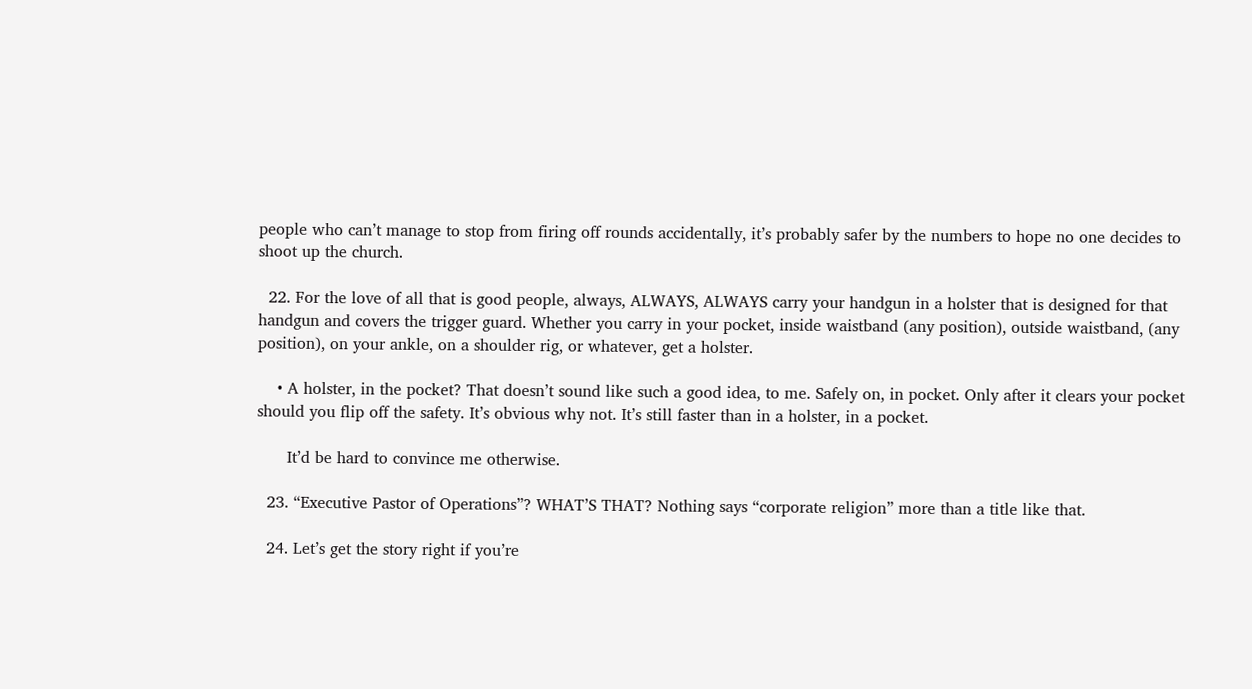people who can’t manage to stop from firing off rounds accidentally, it’s probably safer by the numbers to hope no one decides to shoot up the church.

  22. For the love of all that is good people, always, ALWAYS, ALWAYS carry your handgun in a holster that is designed for that handgun and covers the trigger guard. Whether you carry in your pocket, inside waistband (any position), outside waistband, (any position), on your ankle, on a shoulder rig, or whatever, get a holster.

    • A holster, in the pocket? That doesn’t sound like such a good idea, to me. Safely on, in pocket. Only after it clears your pocket should you flip off the safety. It’s obvious why not. It’s still faster than in a holster, in a pocket.

      It’d be hard to convince me otherwise.

  23. “Executive Pastor of Operations”? WHAT’S THAT? Nothing says “corporate religion” more than a title like that.

  24. Let’s get the story right if you’re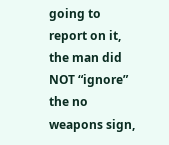going to report on it, the man did NOT “ignore” the no weapons sign,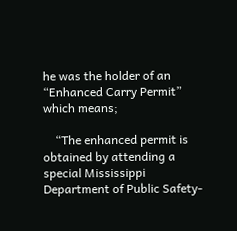he was the holder of an “Enhanced Carry Permit” which means;

    “The enhanced permit is obtained by attending a special Mississippi Department of Public Safety-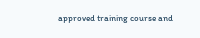approved training course and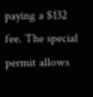paying a $132 fee. The special permit allows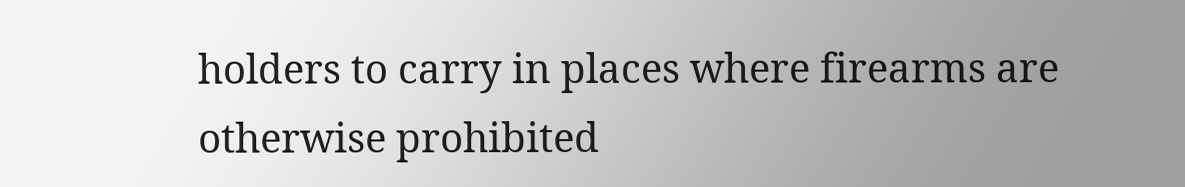holders to carry in places where firearms are otherwise prohibited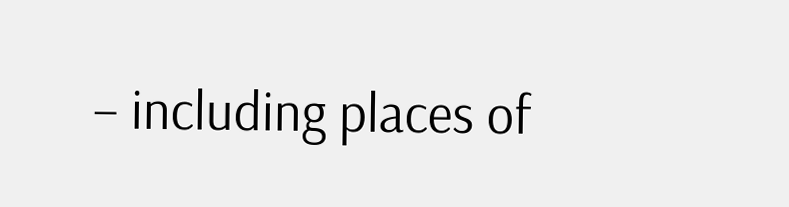– including places of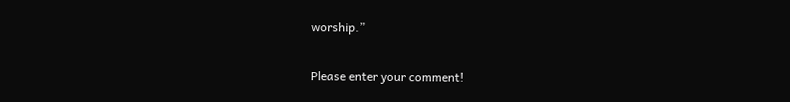worship.”


Please enter your comment!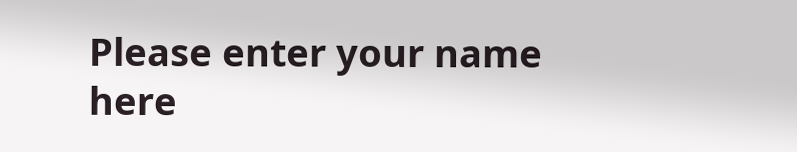Please enter your name here